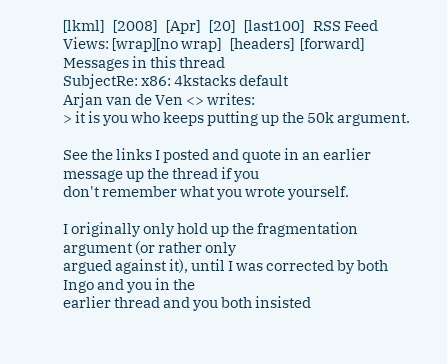[lkml]   [2008]   [Apr]   [20]   [last100]   RSS Feed
Views: [wrap][no wrap]   [headers]  [forward]
Messages in this thread
SubjectRe: x86: 4kstacks default
Arjan van de Ven <> writes:
> it is you who keeps putting up the 50k argument.

See the links I posted and quote in an earlier message up the thread if you
don't remember what you wrote yourself.

I originally only hold up the fragmentation argument (or rather only
argued against it), until I was corrected by both Ingo and you in the
earlier thread and you both insisted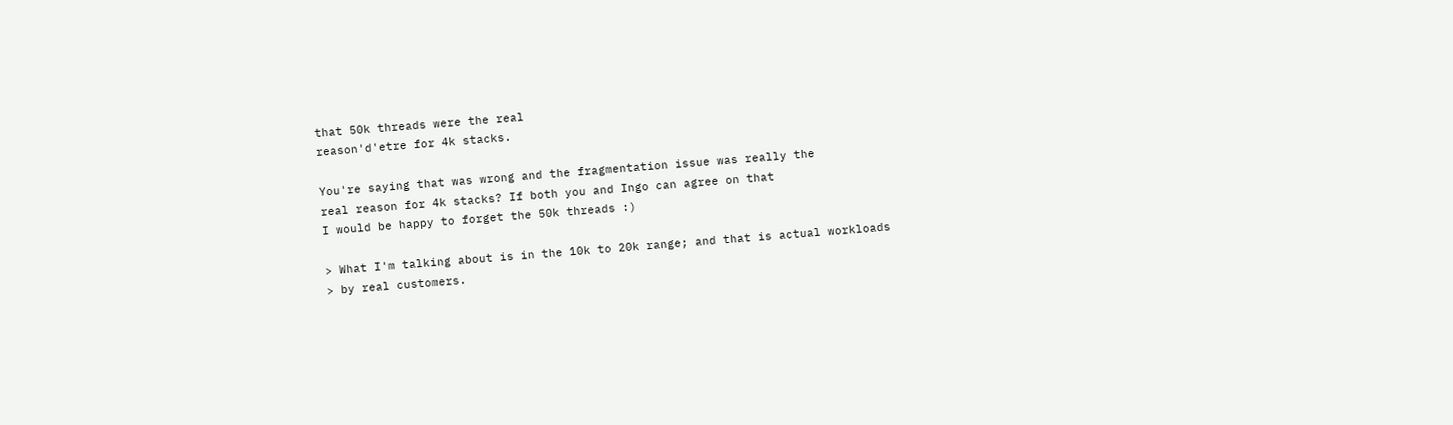that 50k threads were the real
reason'd'etre for 4k stacks.

You're saying that was wrong and the fragmentation issue was really the
real reason for 4k stacks? If both you and Ingo can agree on that
I would be happy to forget the 50k threads :)

> What I'm talking about is in the 10k to 20k range; and that is actual workloads
> by real customers.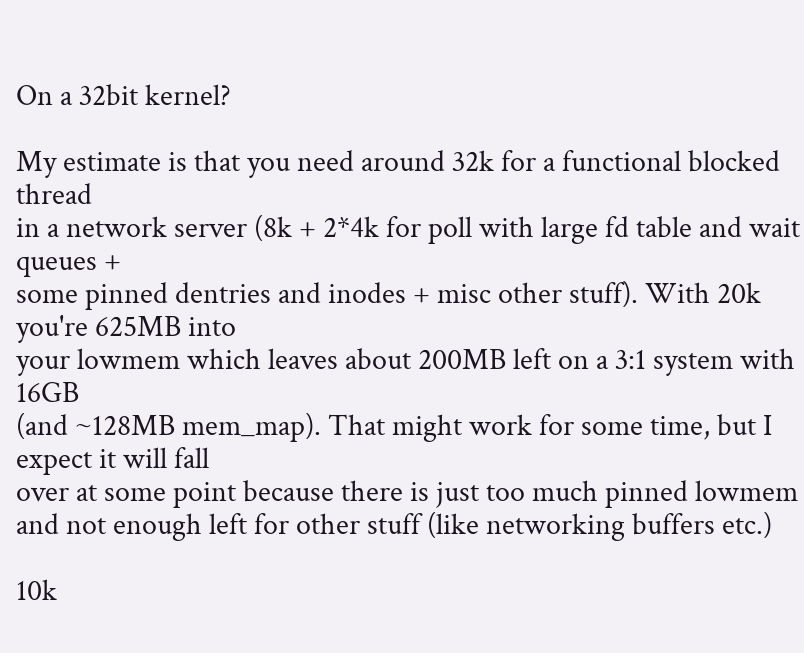On a 32bit kernel?

My estimate is that you need around 32k for a functional blocked thread
in a network server (8k + 2*4k for poll with large fd table and wait queues +
some pinned dentries and inodes + misc other stuff). With 20k you're 625MB into
your lowmem which leaves about 200MB left on a 3:1 system with 16GB
(and ~128MB mem_map). That might work for some time, but I expect it will fall
over at some point because there is just too much pinned lowmem
and not enough left for other stuff (like networking buffers etc.)

10k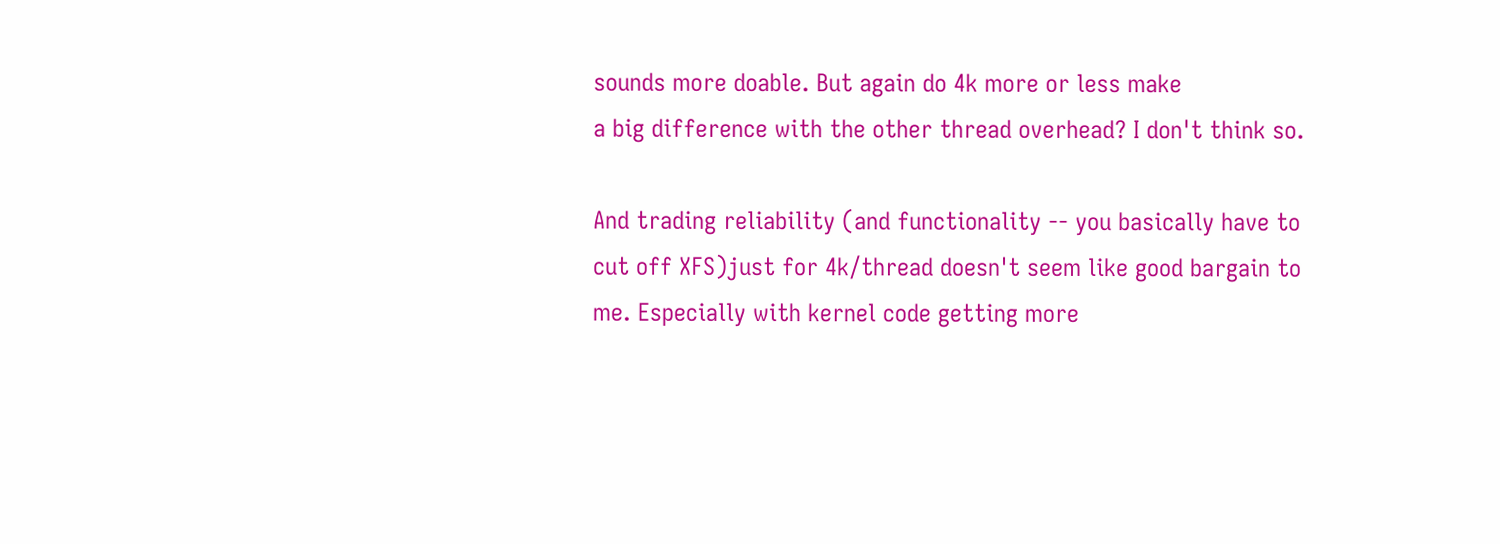sounds more doable. But again do 4k more or less make
a big difference with the other thread overhead? I don't think so.

And trading reliability (and functionality -- you basically have to
cut off XFS)just for 4k/thread doesn't seem like good bargain to
me. Especially with kernel code getting more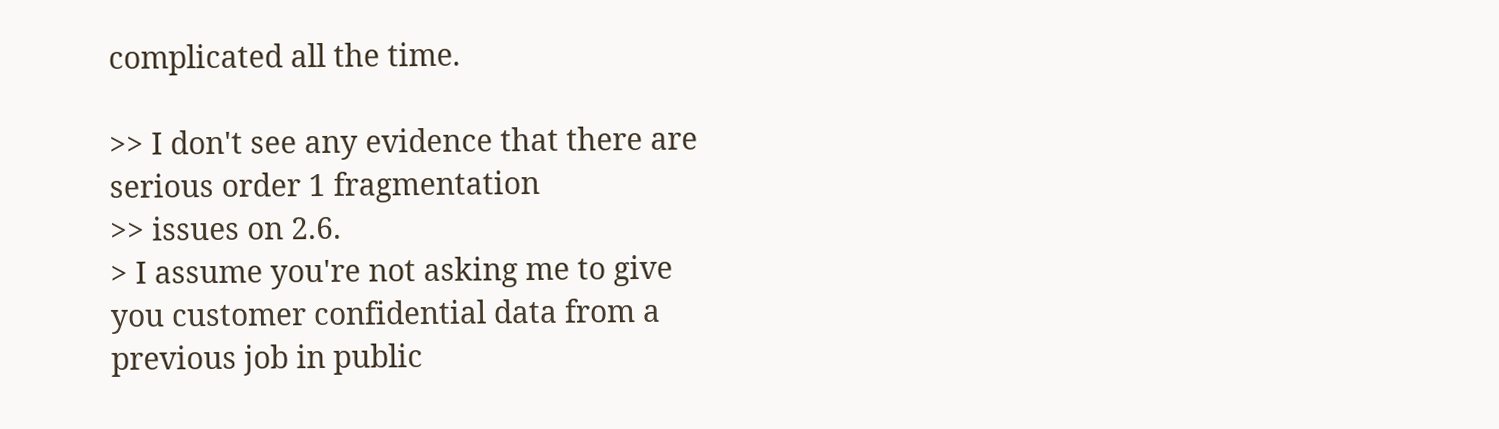complicated all the time.

>> I don't see any evidence that there are serious order 1 fragmentation
>> issues on 2.6.
> I assume you're not asking me to give you customer confidential data from a previous job in public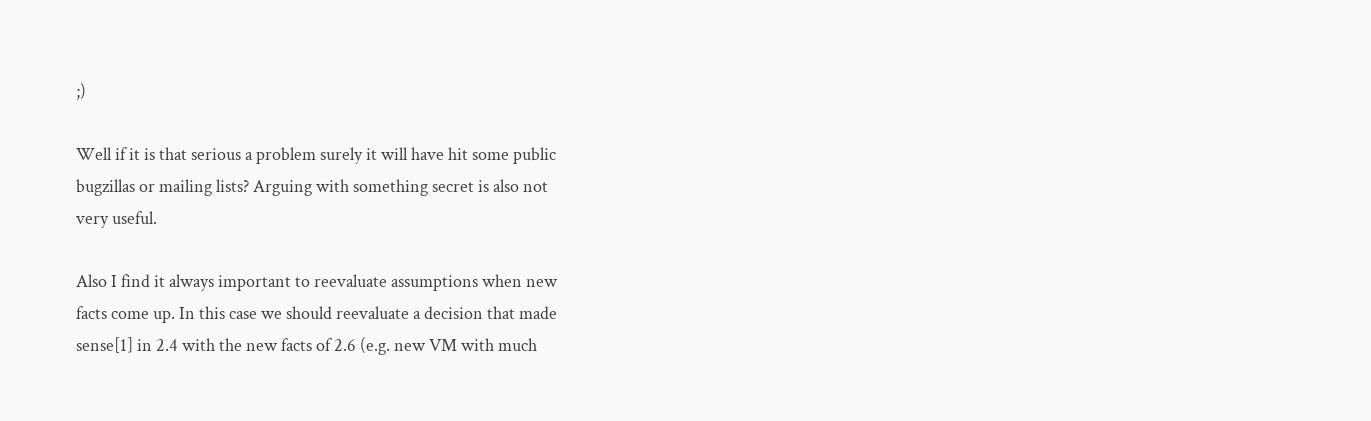;)

Well if it is that serious a problem surely it will have hit some public
bugzillas or mailing lists? Arguing with something secret is also not
very useful.

Also I find it always important to reevaluate assumptions when new
facts come up. In this case we should reevaluate a decision that made
sense[1] in 2.4 with the new facts of 2.6 (e.g. new VM with much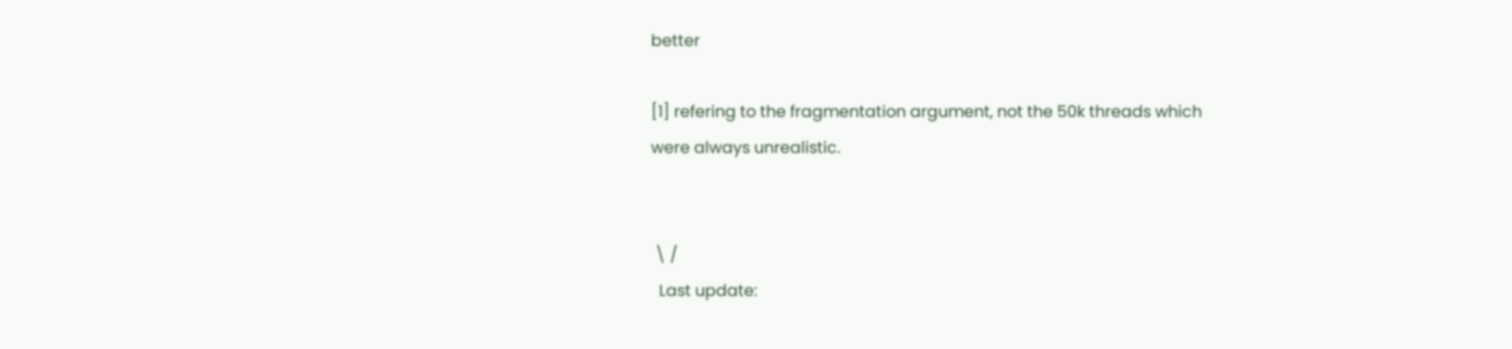better

[1] refering to the fragmentation argument, not the 50k threads which
were always unrealistic.


 \ /
  Last update: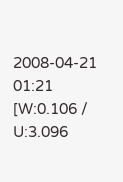2008-04-21 01:21    [W:0.106 / U:3.096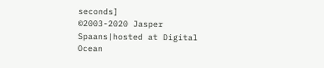seconds]
©2003-2020 Jasper Spaans|hosted at Digital Ocean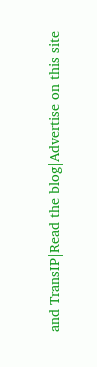and TransIP|Read the blog|Advertise on this site